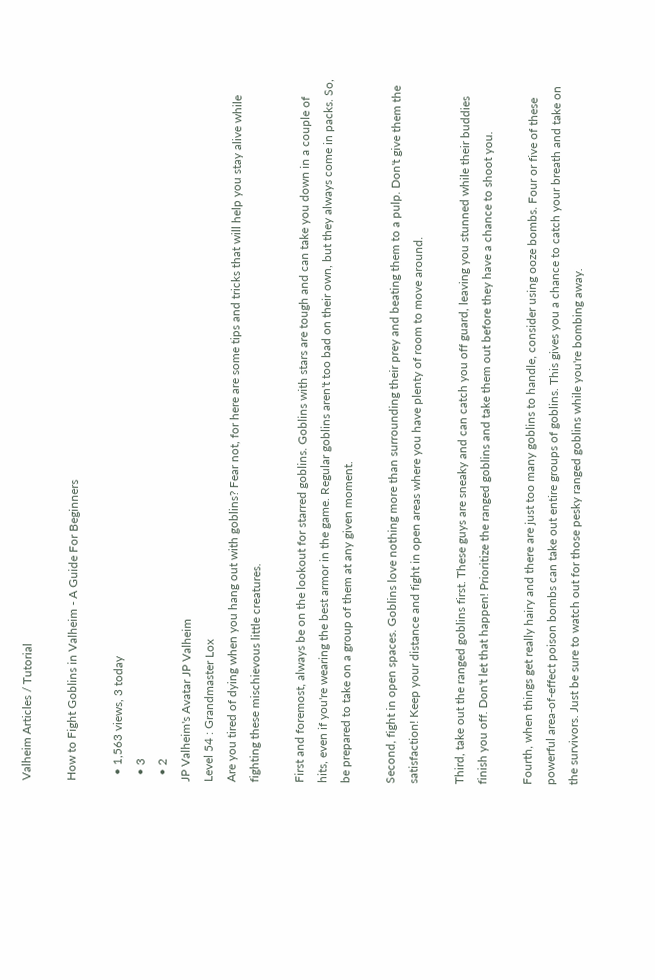Valheim Articles / Tutorial

How to Fight Goblins in Valheim - A Guide For Beginners

  • 1,563 views, 3 today
  • 3
  • 2
JP Valheim's Avatar JP Valheim
Level 54 : Grandmaster Lox
Are you tired of dying when you hang out with goblins? Fear not, for here are some tips and tricks that will help you stay alive while fighting these mischievous little creatures.

First and foremost, always be on the lookout for starred goblins. Goblins with stars are tough and can take you down in a couple of hits, even if you're wearing the best armor in the game. Regular goblins aren't too bad on their own, but they always come in packs. So, be prepared to take on a group of them at any given moment.

Second, fight in open spaces. Goblins love nothing more than surrounding their prey and beating them to a pulp. Don't give them the satisfaction! Keep your distance and fight in open areas where you have plenty of room to move around.

Third, take out the ranged goblins first. These guys are sneaky and can catch you off guard, leaving you stunned while their buddies finish you off. Don't let that happen! Prioritize the ranged goblins and take them out before they have a chance to shoot you.

Fourth, when things get really hairy and there are just too many goblins to handle, consider using ooze bombs. Four or five of these powerful area-of-effect poison bombs can take out entire groups of goblins. This gives you a chance to catch your breath and take on the survivors. Just be sure to watch out for those pesky ranged goblins while you're bombing away.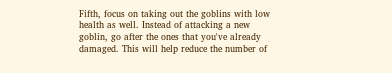Fifth, focus on taking out the goblins with low health as well. Instead of attacking a new goblin, go after the ones that you've already damaged. This will help reduce the number of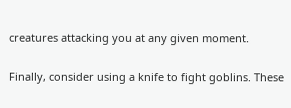creatures attacking you at any given moment.

Finally, consider using a knife to fight goblins. These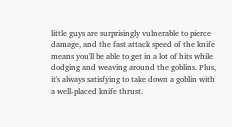little guys are surprisingly vulnerable to pierce damage, and the fast attack speed of the knife means you'll be able to get in a lot of hits while dodging and weaving around the goblins. Plus, it's always satisfying to take down a goblin with a well-placed knife thrust.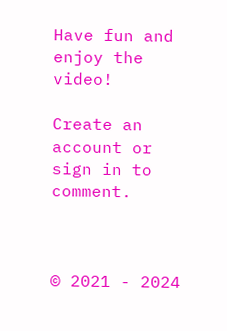Have fun and enjoy the video!

Create an account or sign in to comment.



© 2021 - 2024